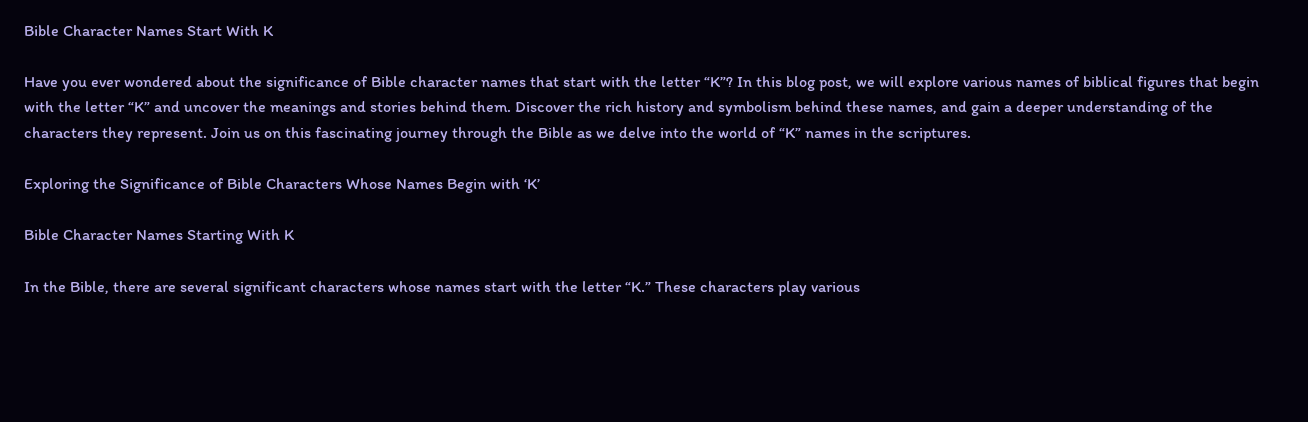Bible Character Names Start With K

Have you ever wondered about the significance of Bible character names that start with the letter “K”? In this blog post, we will explore various names of biblical figures that begin with the letter “K” and uncover the meanings and stories behind them. Discover the rich history and symbolism behind these names, and gain a deeper understanding of the characters they represent. Join us on this fascinating journey through the Bible as we delve into the world of “K” names in the scriptures.

Exploring the Significance of Bible Characters Whose Names Begin with ‘K’

Bible Character Names Starting With K

In the Bible, there are several significant characters whose names start with the letter “K.” These characters play various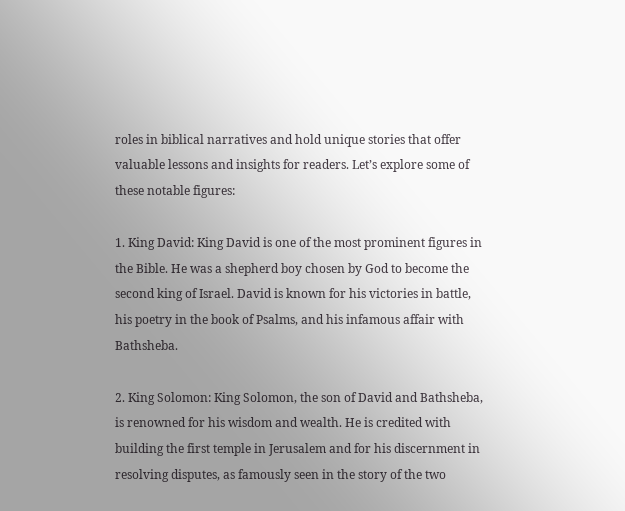roles in biblical narratives and hold unique stories that offer valuable lessons and insights for readers. Let’s explore some of these notable figures:

1. King David: King David is one of the most prominent figures in the Bible. He was a shepherd boy chosen by God to become the second king of Israel. David is known for his victories in battle, his poetry in the book of Psalms, and his infamous affair with Bathsheba.

2. King Solomon: King Solomon, the son of David and Bathsheba, is renowned for his wisdom and wealth. He is credited with building the first temple in Jerusalem and for his discernment in resolving disputes, as famously seen in the story of the two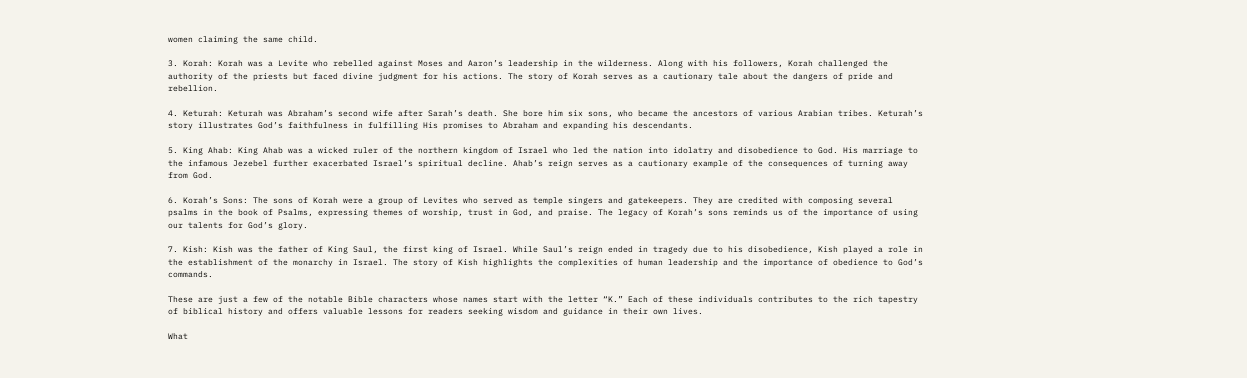women claiming the same child.

3. Korah: Korah was a Levite who rebelled against Moses and Aaron’s leadership in the wilderness. Along with his followers, Korah challenged the authority of the priests but faced divine judgment for his actions. The story of Korah serves as a cautionary tale about the dangers of pride and rebellion.

4. Keturah: Keturah was Abraham’s second wife after Sarah’s death. She bore him six sons, who became the ancestors of various Arabian tribes. Keturah’s story illustrates God’s faithfulness in fulfilling His promises to Abraham and expanding his descendants.

5. King Ahab: King Ahab was a wicked ruler of the northern kingdom of Israel who led the nation into idolatry and disobedience to God. His marriage to the infamous Jezebel further exacerbated Israel’s spiritual decline. Ahab’s reign serves as a cautionary example of the consequences of turning away from God.

6. Korah’s Sons: The sons of Korah were a group of Levites who served as temple singers and gatekeepers. They are credited with composing several psalms in the book of Psalms, expressing themes of worship, trust in God, and praise. The legacy of Korah’s sons reminds us of the importance of using our talents for God’s glory.

7. Kish: Kish was the father of King Saul, the first king of Israel. While Saul’s reign ended in tragedy due to his disobedience, Kish played a role in the establishment of the monarchy in Israel. The story of Kish highlights the complexities of human leadership and the importance of obedience to God’s commands.

These are just a few of the notable Bible characters whose names start with the letter “K.” Each of these individuals contributes to the rich tapestry of biblical history and offers valuable lessons for readers seeking wisdom and guidance in their own lives.

What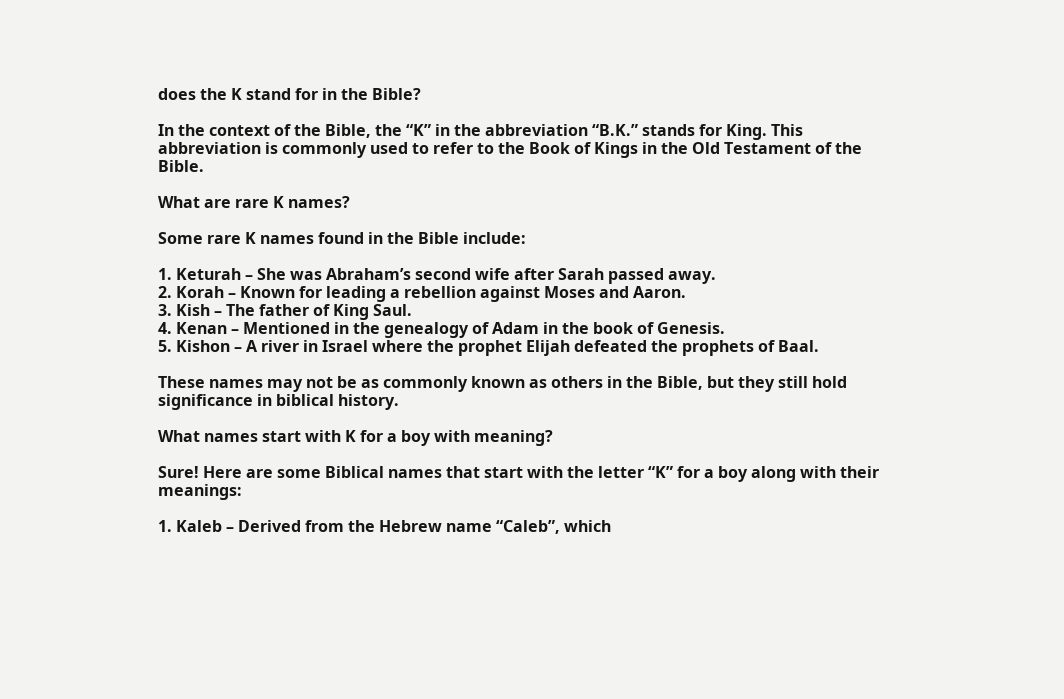does the K stand for in the Bible?

In the context of the Bible, the “K” in the abbreviation “B.K.” stands for King. This abbreviation is commonly used to refer to the Book of Kings in the Old Testament of the Bible.

What are rare K names?

Some rare K names found in the Bible include:

1. Keturah – She was Abraham’s second wife after Sarah passed away.
2. Korah – Known for leading a rebellion against Moses and Aaron.
3. Kish – The father of King Saul.
4. Kenan – Mentioned in the genealogy of Adam in the book of Genesis.
5. Kishon – A river in Israel where the prophet Elijah defeated the prophets of Baal.

These names may not be as commonly known as others in the Bible, but they still hold significance in biblical history.

What names start with K for a boy with meaning?

Sure! Here are some Biblical names that start with the letter “K” for a boy along with their meanings:

1. Kaleb – Derived from the Hebrew name “Caleb”, which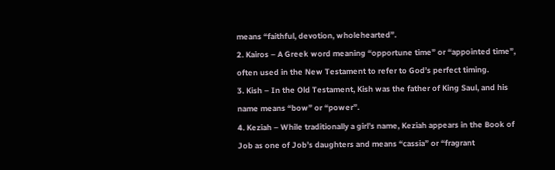means “faithful, devotion, wholehearted”.
2. Kairos – A Greek word meaning “opportune time” or “appointed time”, often used in the New Testament to refer to God’s perfect timing.
3. Kish – In the Old Testament, Kish was the father of King Saul, and his name means “bow” or “power”.
4. Keziah – While traditionally a girl’s name, Keziah appears in the Book of Job as one of Job’s daughters and means “cassia” or “fragrant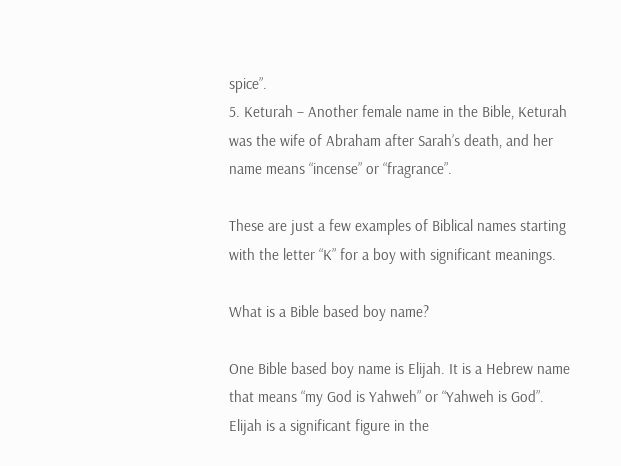spice”.
5. Keturah – Another female name in the Bible, Keturah was the wife of Abraham after Sarah’s death, and her name means “incense” or “fragrance”.

These are just a few examples of Biblical names starting with the letter “K” for a boy with significant meanings.

What is a Bible based boy name?

One Bible based boy name is Elijah. It is a Hebrew name that means “my God is Yahweh” or “Yahweh is God”. Elijah is a significant figure in the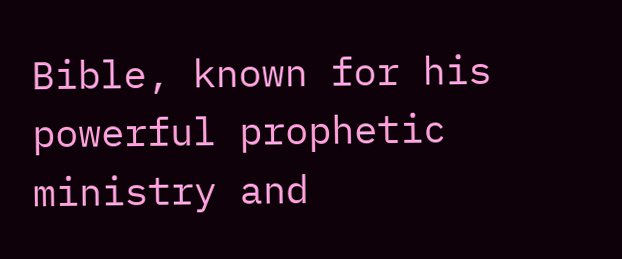Bible, known for his powerful prophetic ministry and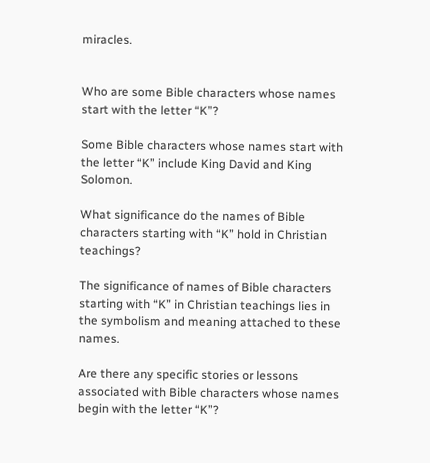miracles.


Who are some Bible characters whose names start with the letter “K”?

Some Bible characters whose names start with the letter “K” include King David and King Solomon.

What significance do the names of Bible characters starting with “K” hold in Christian teachings?

The significance of names of Bible characters starting with “K” in Christian teachings lies in the symbolism and meaning attached to these names.

Are there any specific stories or lessons associated with Bible characters whose names begin with the letter “K”?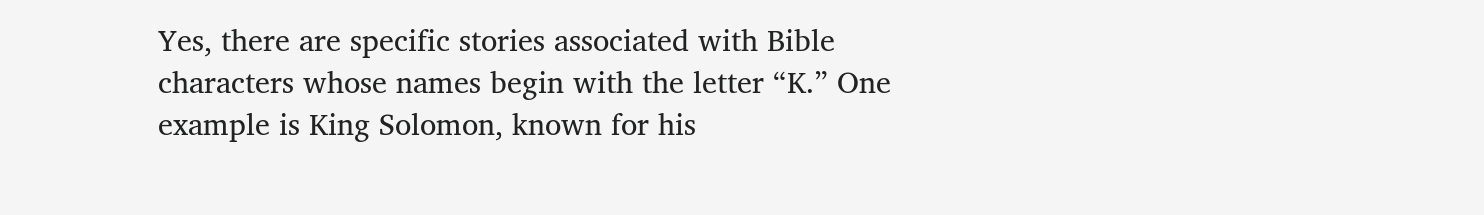Yes, there are specific stories associated with Bible characters whose names begin with the letter “K.” One example is King Solomon, known for his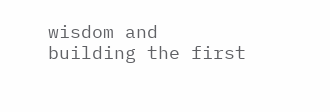wisdom and building the first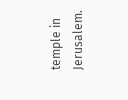temple in Jerusalem.